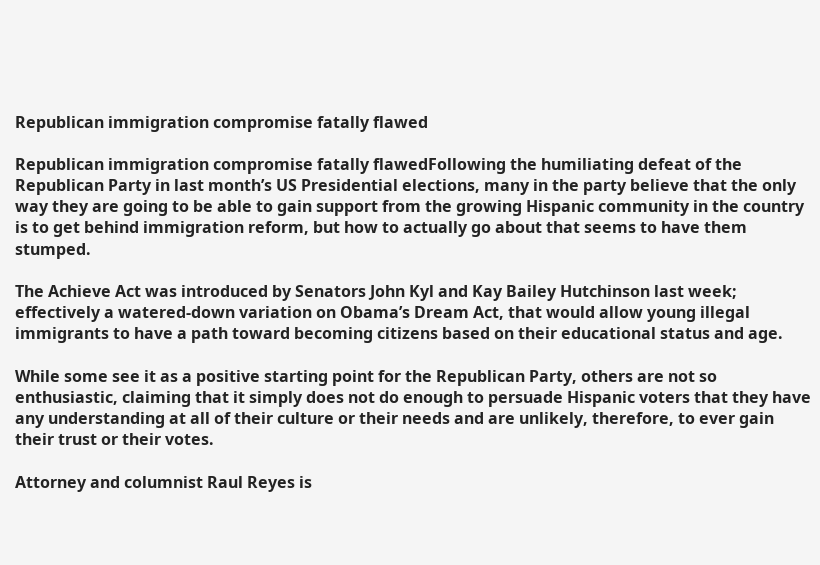Republican immigration compromise fatally flawed

Republican immigration compromise fatally flawedFollowing the humiliating defeat of the Republican Party in last month’s US Presidential elections, many in the party believe that the only way they are going to be able to gain support from the growing Hispanic community in the country is to get behind immigration reform, but how to actually go about that seems to have them stumped.

The Achieve Act was introduced by Senators John Kyl and Kay Bailey Hutchinson last week; effectively a watered-down variation on Obama’s Dream Act, that would allow young illegal immigrants to have a path toward becoming citizens based on their educational status and age.

While some see it as a positive starting point for the Republican Party, others are not so enthusiastic, claiming that it simply does not do enough to persuade Hispanic voters that they have any understanding at all of their culture or their needs and are unlikely, therefore, to ever gain their trust or their votes.

Attorney and columnist Raul Reyes is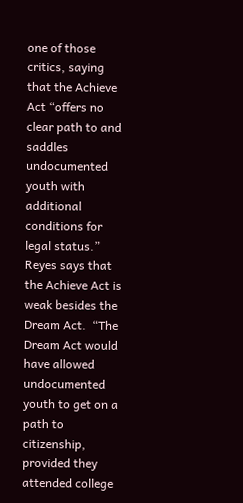one of those critics, saying that the Achieve Act “offers no clear path to and saddles undocumented youth with additional conditions for legal status.”  Reyes says that the Achieve Act is weak besides the Dream Act.  “The Dream Act would have allowed undocumented youth to get on a path to citizenship, provided they attended college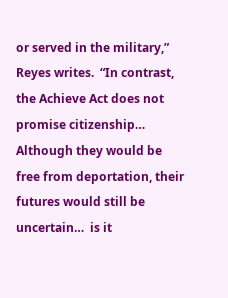or served in the military,” Reyes writes.  “In contrast, the Achieve Act does not promise citizenship…  Although they would be free from deportation, their futures would still be uncertain…  is it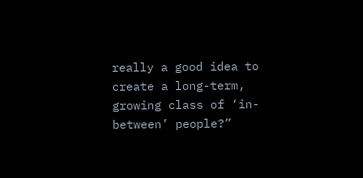really a good idea to create a long-term, growing class of ‘in-between’ people?”